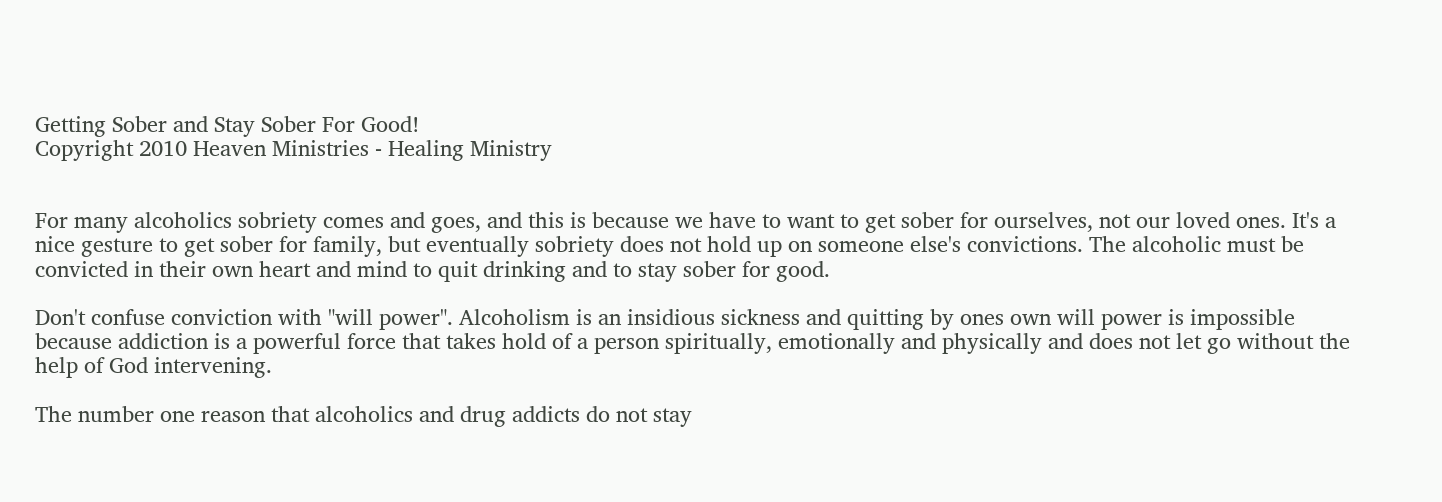Getting Sober and Stay Sober For Good!
Copyright 2010 Heaven Ministries - Healing Ministry


For many alcoholics sobriety comes and goes, and this is because we have to want to get sober for ourselves, not our loved ones. It's a nice gesture to get sober for family, but eventually sobriety does not hold up on someone else's convictions. The alcoholic must be convicted in their own heart and mind to quit drinking and to stay sober for good.

Don't confuse conviction with "will power". Alcoholism is an insidious sickness and quitting by ones own will power is impossible because addiction is a powerful force that takes hold of a person spiritually, emotionally and physically and does not let go without the help of God intervening.

The number one reason that alcoholics and drug addicts do not stay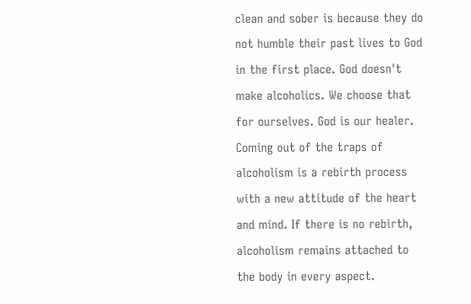clean and sober is because they do not humble their past lives to God in the first place. God doesn't make alcoholics. We choose that for ourselves. God is our healer. Coming out of the traps of alcoholism is a rebirth process with a new attitude of the heart and mind. If there is no rebirth, alcoholism remains attached to the body in every aspect.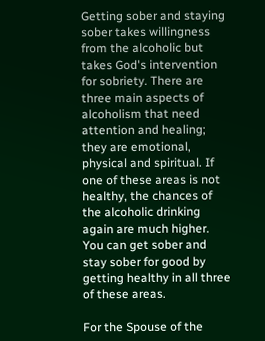Getting sober and staying sober takes willingness from the alcoholic but takes God's intervention for sobriety. There are three main aspects of alcoholism that need attention and healing; they are emotional, physical and spiritual. If one of these areas is not healthy, the chances of the alcoholic drinking again are much higher. You can get sober and stay sober for good by getting healthy in all three of these areas.

For the Spouse of the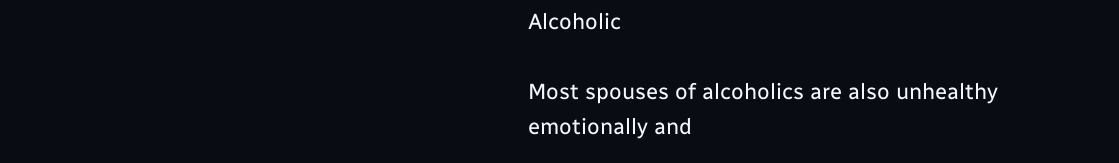Alcoholic

Most spouses of alcoholics are also unhealthy emotionally and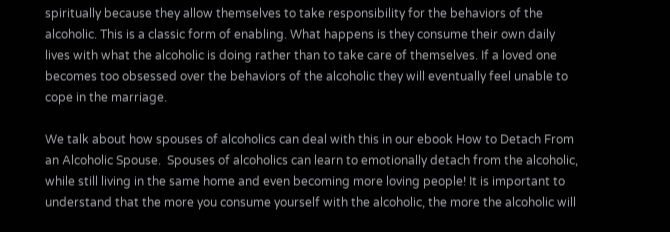spiritually because they allow themselves to take responsibility for the behaviors of the alcoholic. This is a classic form of enabling. What happens is they consume their own daily lives with what the alcoholic is doing rather than to take care of themselves. If a loved one becomes too obsessed over the behaviors of the alcoholic they will eventually feel unable to cope in the marriage.

We talk about how spouses of alcoholics can deal with this in our ebook How to Detach From an Alcoholic Spouse.  Spouses of alcoholics can learn to emotionally detach from the alcoholic, while still living in the same home and even becoming more loving people! It is important to understand that the more you consume yourself with the alcoholic, the more the alcoholic will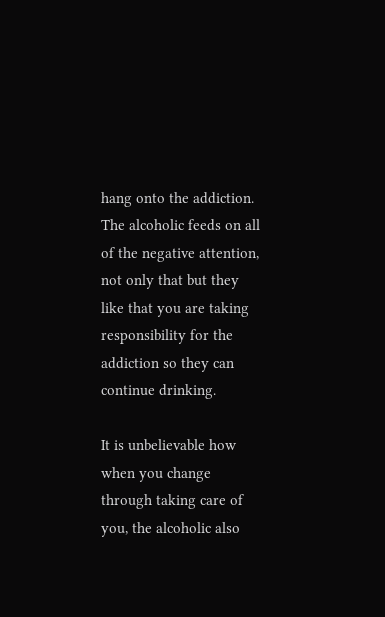hang onto the addiction. The alcoholic feeds on all of the negative attention, not only that but they like that you are taking responsibility for the addiction so they can continue drinking.

It is unbelievable how when you change through taking care of you, the alcoholic also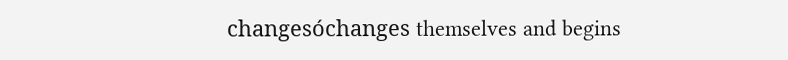changesóchanges themselves and begins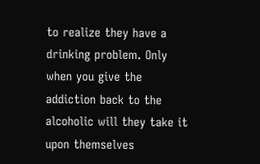to realize they have a drinking problem. Only when you give the addiction back to the alcoholic will they take it upon themselves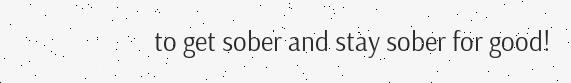to get sober and stay sober for good!